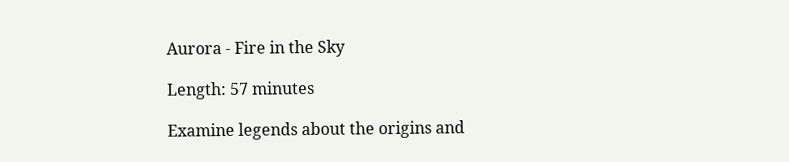Aurora - Fire in the Sky

Length: 57 minutes

Examine legends about the origins and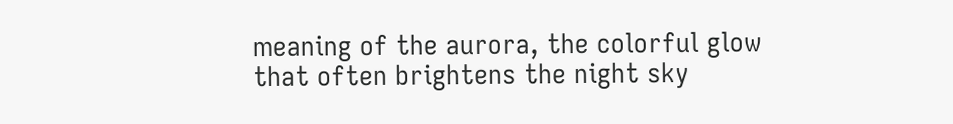meaning of the aurora, the colorful glow that often brightens the night sky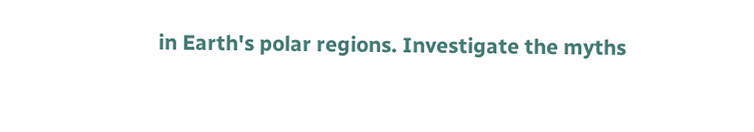in Earth's polar regions. Investigate the myths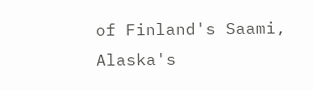of Finland's Saami, Alaska's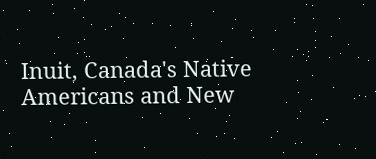Inuit, Canada's Native Americans and New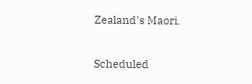Zealand's Maori.

Scheduled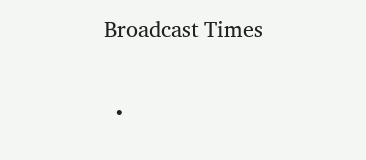Broadcast Times

  •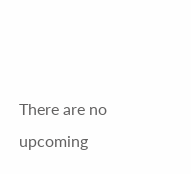There are no upcoming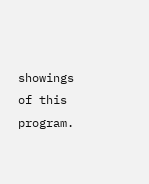showings of this program.